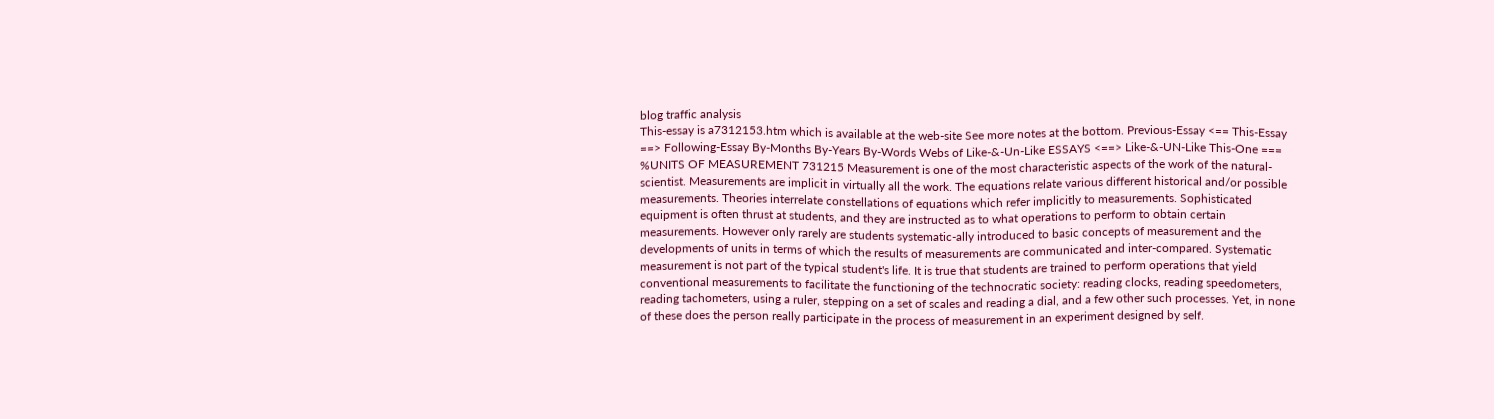blog traffic analysis
This-essay is a7312153.htm which is available at the web-site See more notes at the bottom. Previous-Essay <== This-Essay ==> Following-Essay By-Months By-Years By-Words Webs of Like-&-Un-Like ESSAYS <==> Like-&-UN-Like This-One === %UNITS OF MEASUREMENT 731215 Measurement is one of the most characteristic aspects of the work of the natural-scientist. Measurements are implicit in virtually all the work. The equations relate various different historical and/or possible measurements. Theories interrelate constellations of equations which refer implicitly to measurements. Sophisticated equipment is often thrust at students, and they are instructed as to what operations to perform to obtain certain measurements. However only rarely are students systematic-ally introduced to basic concepts of measurement and the developments of units in terms of which the results of measurements are communicated and inter-compared. Systematic measurement is not part of the typical student's life. It is true that students are trained to perform operations that yield conventional measurements to facilitate the functioning of the technocratic society: reading clocks, reading speedometers, reading tachometers, using a ruler, stepping on a set of scales and reading a dial, and a few other such processes. Yet, in none of these does the person really participate in the process of measurement in an experiment designed by self.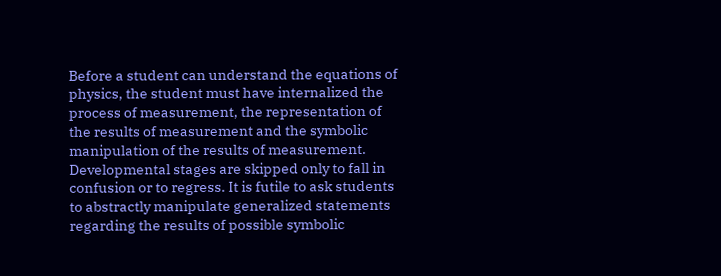Before a student can understand the equations of physics, the student must have internalized the process of measurement, the representation of the results of measurement and the symbolic manipulation of the results of measurement. Developmental stages are skipped only to fall in confusion or to regress. It is futile to ask students to abstractly manipulate generalized statements regarding the results of possible symbolic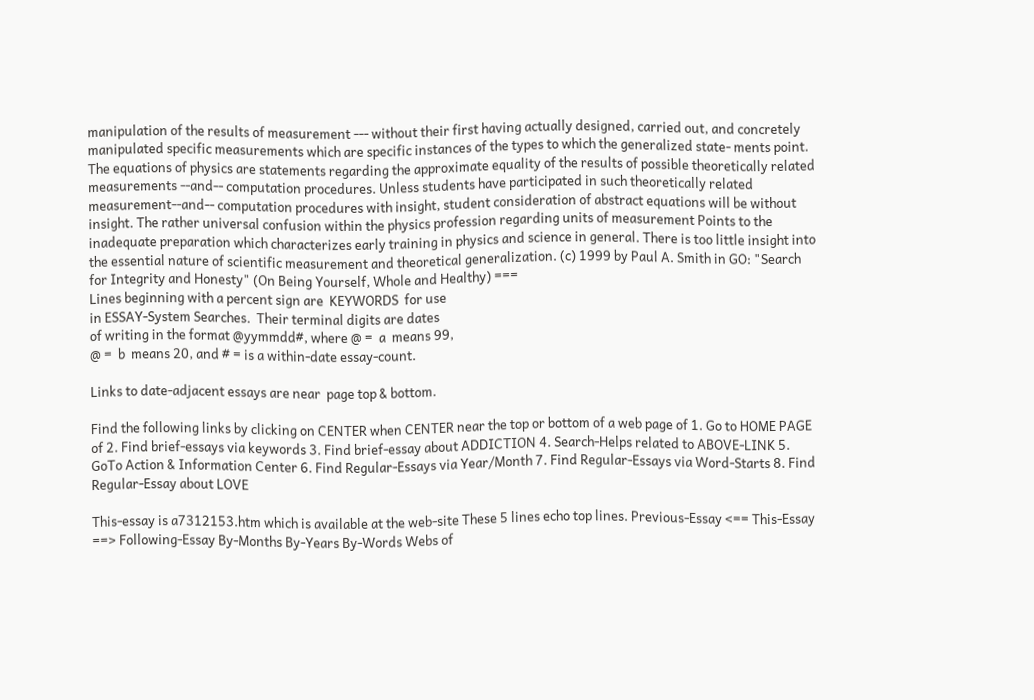manipulation of the results of measurement --- without their first having actually designed, carried out, and concretely manipulated specific measurements which are specific instances of the types to which the generalized state- ments point. The equations of physics are statements regarding the approximate equality of the results of possible theoretically related measurements --and-- computation procedures. Unless students have participated in such theoretically related measurement--and-- computation procedures with insight, student consideration of abstract equations will be without insight. The rather universal confusion within the physics profession regarding units of measurement Points to the inadequate preparation which characterizes early training in physics and science in general. There is too little insight into the essential nature of scientific measurement and theoretical generalization. (c) 1999 by Paul A. Smith in GO: "Search for Integrity and Honesty" (On Being Yourself, Whole and Healthy) ===
Lines beginning with a percent sign are  KEYWORDS  for use
in ESSAY-System Searches.  Their terminal digits are dates
of writing in the format @yymmdd#, where @ =  a  means 99,
@ =  b  means 20, and # = is a within-date essay-count.

Links to date-adjacent essays are near  page top & bottom.

Find the following links by clicking on CENTER when CENTER near the top or bottom of a web page of 1. Go to HOME PAGE of 2. Find brief-essays via keywords 3. Find brief-essay about ADDICTION 4. Search-Helps related to ABOVE-LINK 5. GoTo Action & Information Center 6. Find Regular-Essays via Year/Month 7. Find Regular-Essays via Word-Starts 8. Find Regular-Essay about LOVE

This-essay is a7312153.htm which is available at the web-site These 5 lines echo top lines. Previous-Essay <== This-Essay ==> Following-Essay By-Months By-Years By-Words Webs of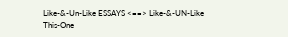Like-&-Un-Like ESSAYS <==> Like-&-UN-Like This-One